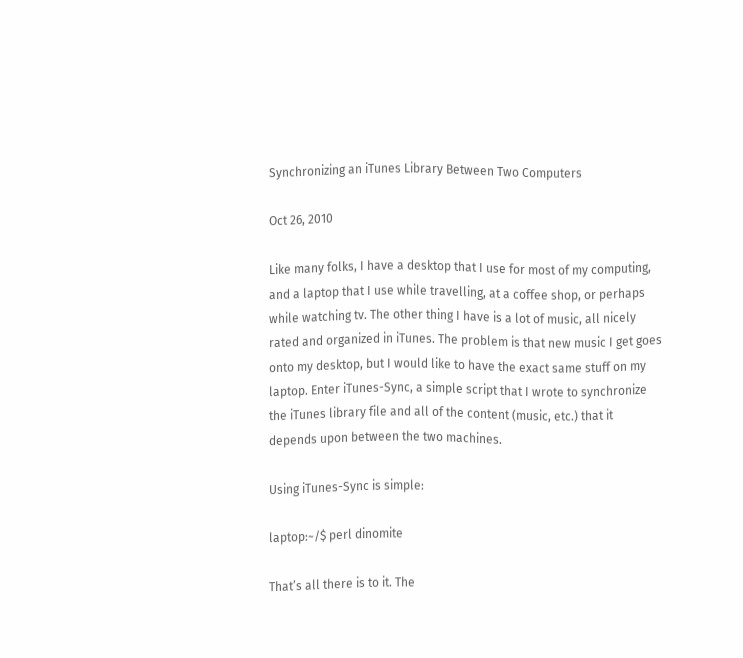Synchronizing an iTunes Library Between Two Computers

Oct 26, 2010

Like many folks, I have a desktop that I use for most of my computing, and a laptop that I use while travelling, at a coffee shop, or perhaps while watching tv. The other thing I have is a lot of music, all nicely rated and organized in iTunes. The problem is that new music I get goes onto my desktop, but I would like to have the exact same stuff on my laptop. Enter iTunes-Sync, a simple script that I wrote to synchronize the iTunes library file and all of the content (music, etc.) that it depends upon between the two machines.

Using iTunes-Sync is simple:

laptop:~/$ perl dinomite

That’s all there is to it. The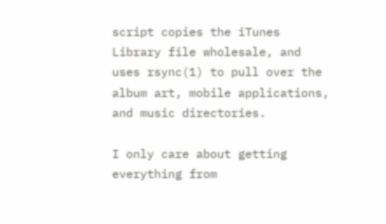script copies the iTunes Library file wholesale, and uses rsync(1) to pull over the album art, mobile applications, and music directories.

I only care about getting everything from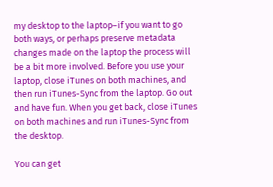my desktop to the laptop–if you want to go both ways, or perhaps preserve metadata changes made on the laptop the process will be a bit more involved. Before you use your laptop, close iTunes on both machines, and then run iTunes-Sync from the laptop. Go out and have fun. When you get back, close iTunes on both machines and run iTunes-Sync from the desktop.

You can get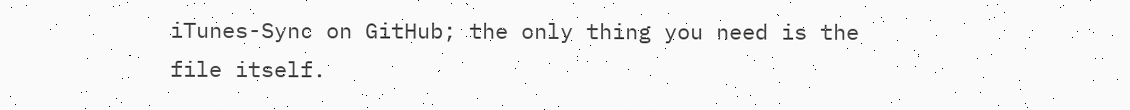iTunes-Sync on GitHub; the only thing you need is the file itself.